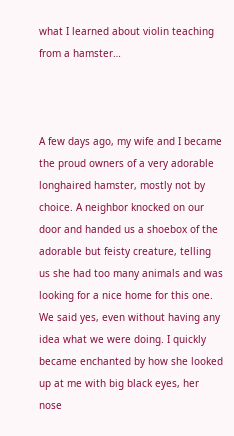what I learned about violin teaching from a hamster…



A few days ago, my wife and I became the proud owners of a very adorable longhaired hamster, mostly not by choice. A neighbor knocked on our door and handed us a shoebox of the adorable but feisty creature, telling us she had too many animals and was looking for a nice home for this one.   We said yes, even without having any idea what we were doing. I quickly became enchanted by how she looked up at me with big black eyes, her nose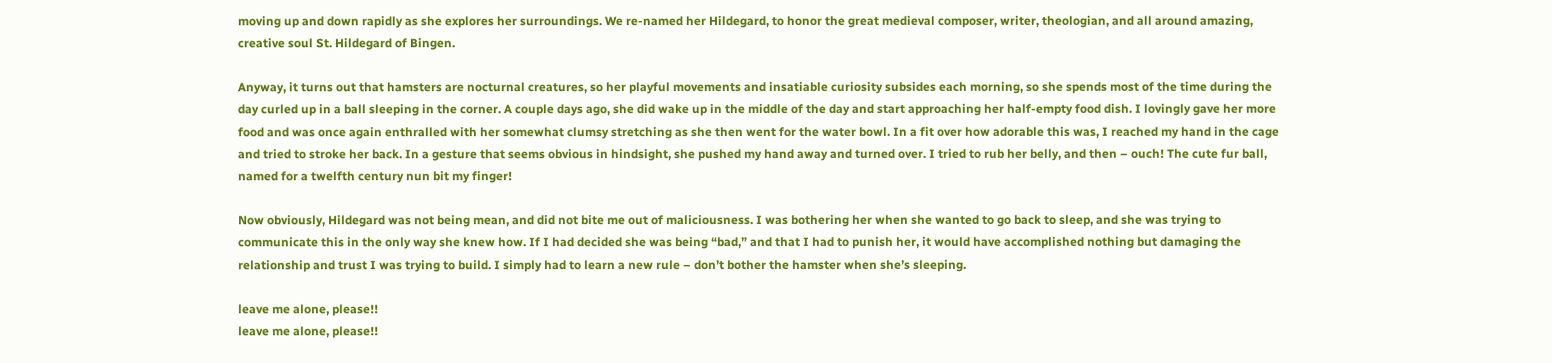moving up and down rapidly as she explores her surroundings. We re-named her Hildegard, to honor the great medieval composer, writer, theologian, and all around amazing, creative soul St. Hildegard of Bingen.

Anyway, it turns out that hamsters are nocturnal creatures, so her playful movements and insatiable curiosity subsides each morning, so she spends most of the time during the day curled up in a ball sleeping in the corner. A couple days ago, she did wake up in the middle of the day and start approaching her half-empty food dish. I lovingly gave her more food and was once again enthralled with her somewhat clumsy stretching as she then went for the water bowl. In a fit over how adorable this was, I reached my hand in the cage and tried to stroke her back. In a gesture that seems obvious in hindsight, she pushed my hand away and turned over. I tried to rub her belly, and then – ouch! The cute fur ball, named for a twelfth century nun bit my finger!

Now obviously, Hildegard was not being mean, and did not bite me out of maliciousness. I was bothering her when she wanted to go back to sleep, and she was trying to communicate this in the only way she knew how. If I had decided she was being “bad,” and that I had to punish her, it would have accomplished nothing but damaging the relationship and trust I was trying to build. I simply had to learn a new rule – don’t bother the hamster when she’s sleeping.

leave me alone, please!!
leave me alone, please!!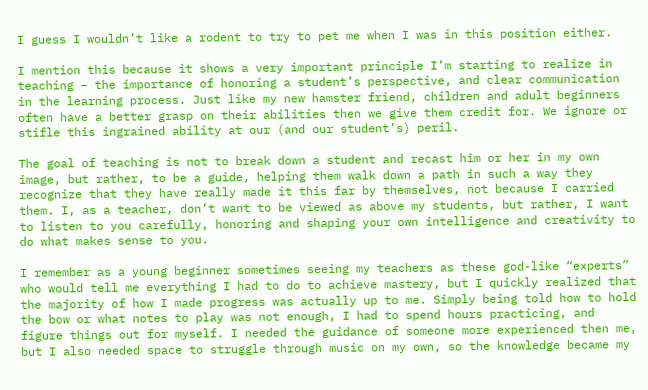I guess I wouldn’t like a rodent to try to pet me when I was in this position either.

I mention this because it shows a very important principle I’m starting to realize in teaching – the importance of honoring a student’s perspective, and clear communication in the learning process. Just like my new hamster friend, children and adult beginners often have a better grasp on their abilities then we give them credit for. We ignore or stifle this ingrained ability at our (and our student’s) peril.

The goal of teaching is not to break down a student and recast him or her in my own image, but rather, to be a guide, helping them walk down a path in such a way they recognize that they have really made it this far by themselves, not because I carried them. I, as a teacher, don’t want to be viewed as above my students, but rather, I want to listen to you carefully, honoring and shaping your own intelligence and creativity to do what makes sense to you.

I remember as a young beginner sometimes seeing my teachers as these god-like “experts” who would tell me everything I had to do to achieve mastery, but I quickly realized that the majority of how I made progress was actually up to me. Simply being told how to hold the bow or what notes to play was not enough, I had to spend hours practicing, and figure things out for myself. I needed the guidance of someone more experienced then me, but I also needed space to struggle through music on my own, so the knowledge became my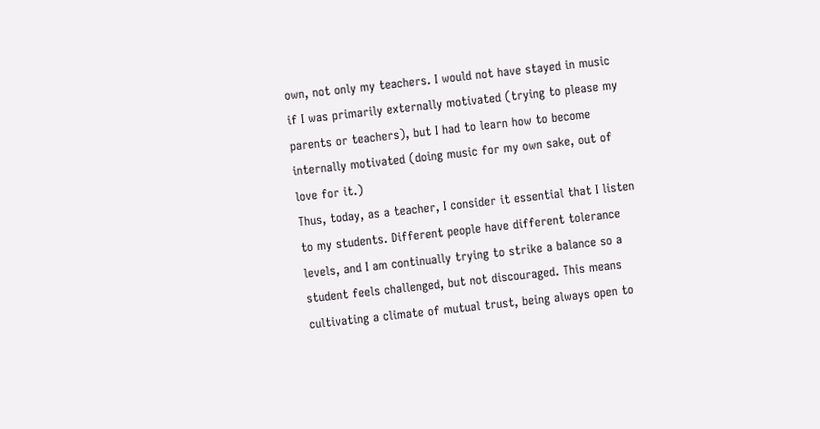own, not only my teachers. I would not have stayed in music if I was primarily externally motivated (trying to please my parents or teachers), but I had to learn how to become internally motivated (doing music for my own sake, out of love for it.)
Thus, today, as a teacher, I consider it essential that I listen to my students. Different people have different tolerance levels, and I am continually trying to strike a balance so a student feels challenged, but not discouraged. This means cultivating a climate of mutual trust, being always open to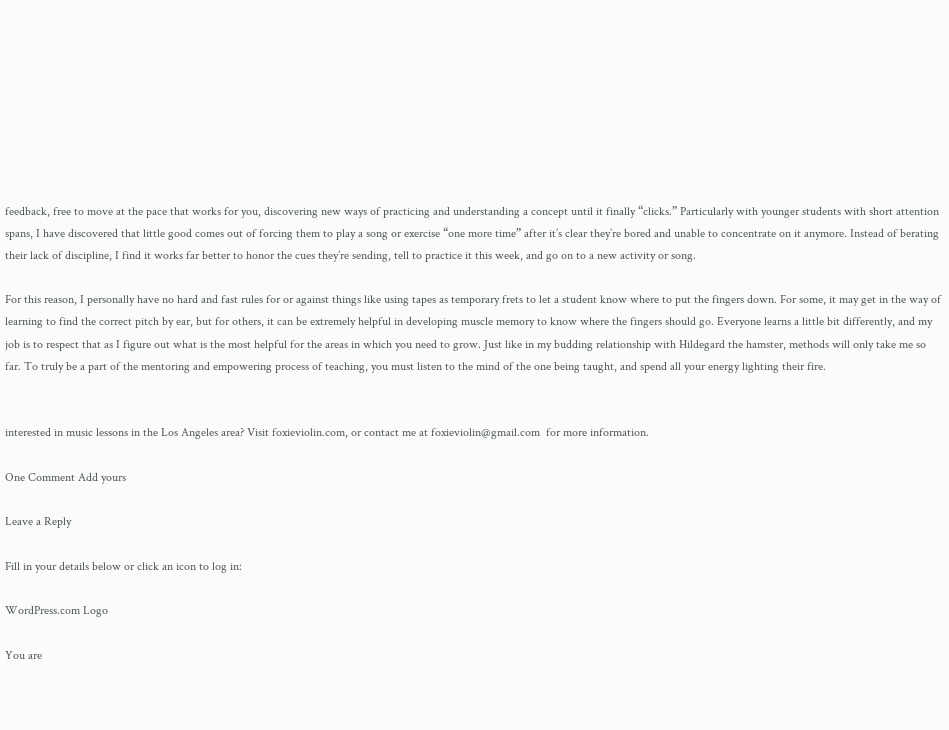feedback, free to move at the pace that works for you, discovering new ways of practicing and understanding a concept until it finally “clicks.” Particularly with younger students with short attention spans, I have discovered that little good comes out of forcing them to play a song or exercise “one more time” after it’s clear they’re bored and unable to concentrate on it anymore. Instead of berating their lack of discipline, I find it works far better to honor the cues they’re sending, tell to practice it this week, and go on to a new activity or song.

For this reason, I personally have no hard and fast rules for or against things like using tapes as temporary frets to let a student know where to put the fingers down. For some, it may get in the way of learning to find the correct pitch by ear, but for others, it can be extremely helpful in developing muscle memory to know where the fingers should go. Everyone learns a little bit differently, and my job is to respect that as I figure out what is the most helpful for the areas in which you need to grow. Just like in my budding relationship with Hildegard the hamster, methods will only take me so far. To truly be a part of the mentoring and empowering process of teaching, you must listen to the mind of the one being taught, and spend all your energy lighting their fire.


interested in music lessons in the Los Angeles area? Visit foxieviolin.com, or contact me at foxieviolin@gmail.com  for more information.

One Comment Add yours

Leave a Reply

Fill in your details below or click an icon to log in:

WordPress.com Logo

You are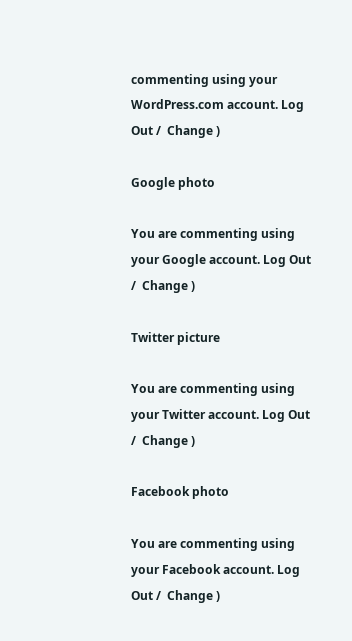commenting using your WordPress.com account. Log Out /  Change )

Google photo

You are commenting using your Google account. Log Out /  Change )

Twitter picture

You are commenting using your Twitter account. Log Out /  Change )

Facebook photo

You are commenting using your Facebook account. Log Out /  Change )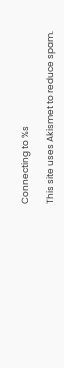Connecting to %s

This site uses Akismet to reduce spam.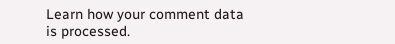Learn how your comment data is processed.